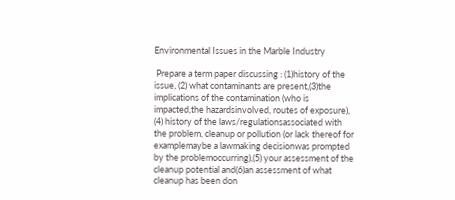Environmental Issues in the Marble Industry

 Prepare a term paper discussing : (1)history of the issue, (2) what contaminants are present,(3)the implications of the contamination (who is impacted,the hazardsinvolved, routes of exposure), (4) history of the laws/regulationsassociated with the problem, cleanup or pollution (or lack thereof for examplemaybe a lawmaking decisionwas prompted by the problemoccurring),(5) your assessment of the cleanup potential and(6)an assessment of what cleanup has been don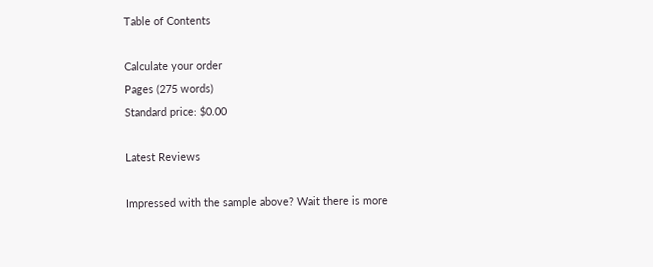Table of Contents

Calculate your order
Pages (275 words)
Standard price: $0.00

Latest Reviews

Impressed with the sample above? Wait there is more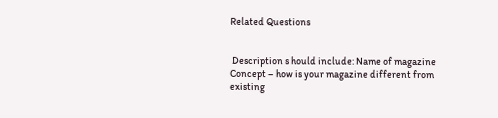Related Questions


 Description s hould include: Name of magazine Concept – how is your magazine different from existing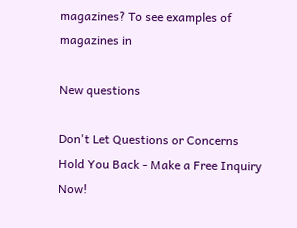magazines? To see examples of magazines in

New questions

Don't Let Questions or Concerns Hold You Back - Make a Free Inquiry Now!